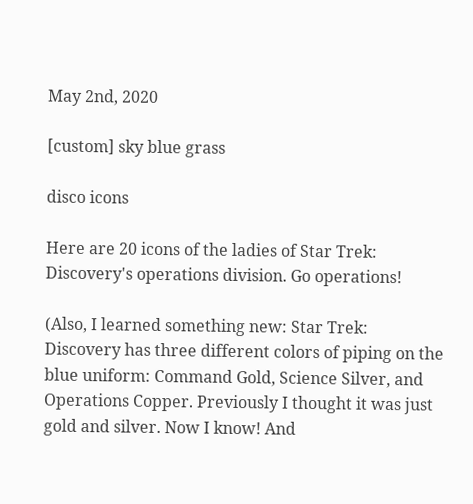May 2nd, 2020

[custom] sky blue grass

disco icons

Here are 20 icons of the ladies of Star Trek: Discovery's operations division. Go operations!

(Also, I learned something new: Star Trek: Discovery has three different colors of piping on the blue uniform: Command Gold, Science Silver, and Operations Copper. Previously I thought it was just gold and silver. Now I know! And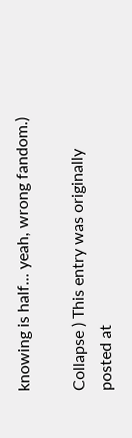knowing is half... yeah, wrong fandom.)

Collapse ) This entry was originally posted at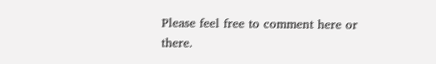Please feel free to comment here or there.